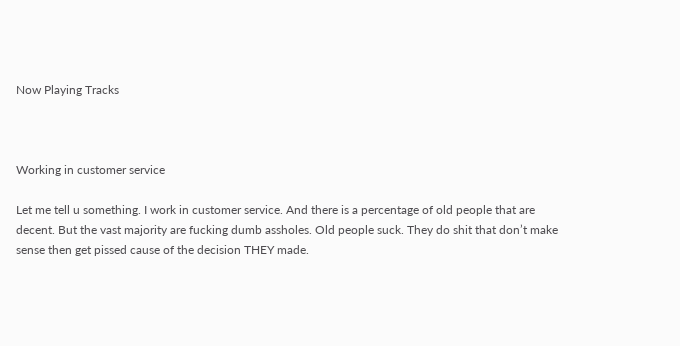Now Playing Tracks



Working in customer service

Let me tell u something. I work in customer service. And there is a percentage of old people that are decent. But the vast majority are fucking dumb assholes. Old people suck. They do shit that don’t make sense then get pissed cause of the decision THEY made.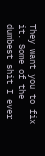They want you to fix it. Some of the dumbest shit I ever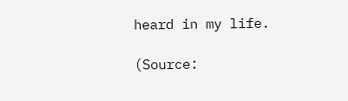heard in my life.

(Source: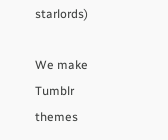starlords)

We make Tumblr themes